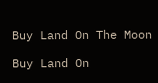Buy Land On The Moon

Buy Land On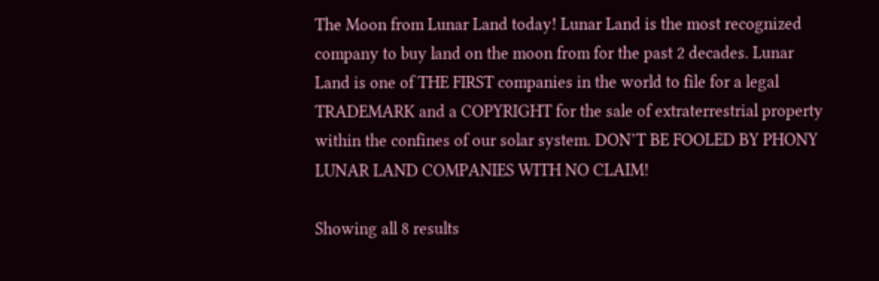The Moon from Lunar Land today! Lunar Land is the most recognized company to buy land on the moon from for the past 2 decades. Lunar Land is one of THE FIRST companies in the world to file for a legal TRADEMARK and a COPYRIGHT for the sale of extraterrestrial property within the confines of our solar system. DON’T BE FOOLED BY PHONY LUNAR LAND COMPANIES WITH NO CLAIM!

Showing all 8 results